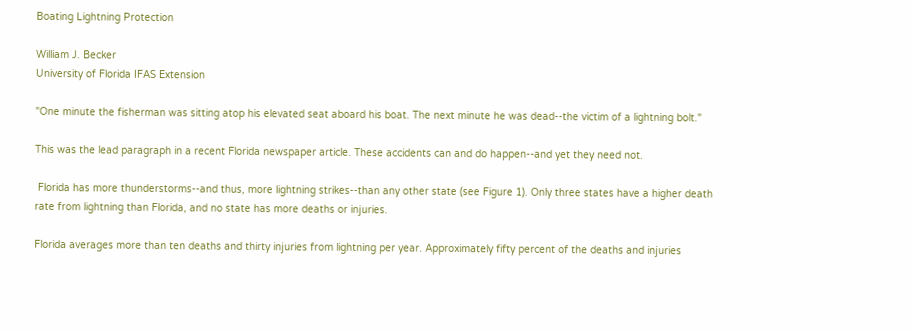Boating Lightning Protection

William J. Becker
University of Florida IFAS Extension

"One minute the fisherman was sitting atop his elevated seat aboard his boat. The next minute he was dead--the victim of a lightning bolt."

This was the lead paragraph in a recent Florida newspaper article. These accidents can and do happen--and yet they need not.

 Florida has more thunderstorms--and thus, more lightning strikes--than any other state (see Figure 1). Only three states have a higher death rate from lightning than Florida, and no state has more deaths or injuries.

Florida averages more than ten deaths and thirty injuries from lightning per year. Approximately fifty percent of the deaths and injuries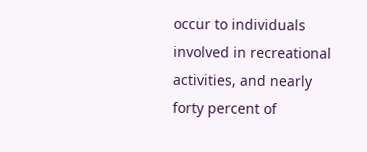occur to individuals involved in recreational activities, and nearly forty percent of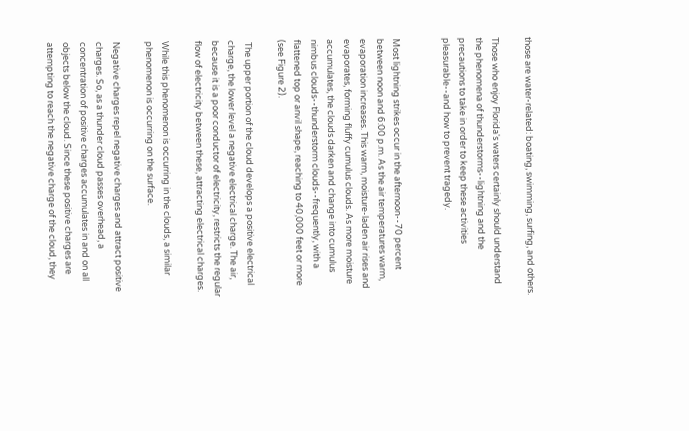those are water-related: boating, swimming, surfing, and others.

Those who enjoy Florida's waters certainly should understand the phenomena of thunderstorms--lightning and the precautions to take in order to keep these activities pleasurable--and how to prevent tragedy.


Most lightning strikes occur in the afternoon--70 percent between noon and 6:00 p.m. As the air temperatures warm, evaporation increases. This warm, moisture-laden air rises and evaporates, forming fluffy cumulus clouds. As more moisture accumulates, the clouds darken and change into cumulus nimbus clouds--thunderstorm clouds--frequently, with a flattened top or anvil shape, reaching to 40,000 feet or more (see Figure 2).

 The upper portion of the cloud develops a positive electrical charge, the lower level a negative electrical charge. The air, because it is a poor conductor of electricity, restricts the regular flow of electricity between these, attracting electrical charges.

While this phenomenon is occurring in the clouds, a similar phenomenon is occurring on the surface.

Negative charges repel negative charges and attract positive charges. So, as a thunder cloud passes overhead, a concentration of positive charges accumulates in and on all objects below the cloud. Since these positive charges are attempting to reach the negative charge of the cloud, they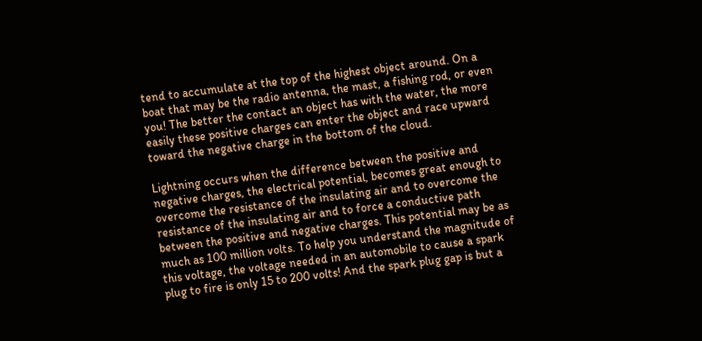tend to accumulate at the top of the highest object around. On a boat that may be the radio antenna, the mast, a fishing rod, or even you! The better the contact an object has with the water, the more easily these positive charges can enter the object and race upward toward the negative charge in the bottom of the cloud.

Lightning occurs when the difference between the positive and negative charges, the electrical potential, becomes great enough to overcome the resistance of the insulating air and to overcome the resistance of the insulating air and to force a conductive path between the positive and negative charges. This potential may be as much as 100 million volts. To help you understand the magnitude of this voltage, the voltage needed in an automobile to cause a spark plug to fire is only 15 to 200 volts! And the spark plug gap is but a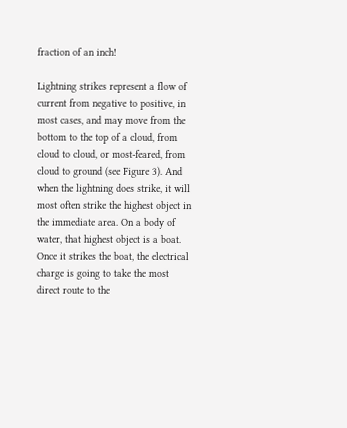fraction of an inch!

Lightning strikes represent a flow of current from negative to positive, in most cases, and may move from the bottom to the top of a cloud, from cloud to cloud, or most-feared, from cloud to ground (see Figure 3). And when the lightning does strike, it will most often strike the highest object in the immediate area. On a body of water, that highest object is a boat. Once it strikes the boat, the electrical charge is going to take the most direct route to the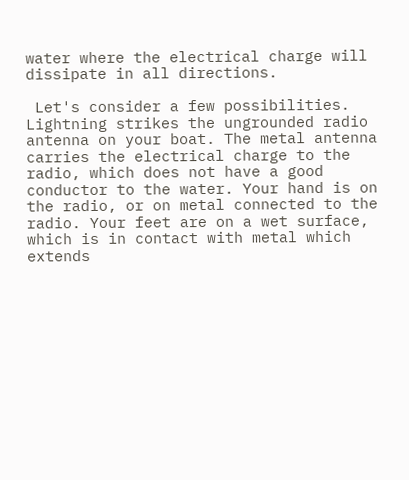water where the electrical charge will dissipate in all directions.

 Let's consider a few possibilities. Lightning strikes the ungrounded radio antenna on your boat. The metal antenna carries the electrical charge to the radio, which does not have a good conductor to the water. Your hand is on the radio, or on metal connected to the radio. Your feet are on a wet surface, which is in contact with metal which extends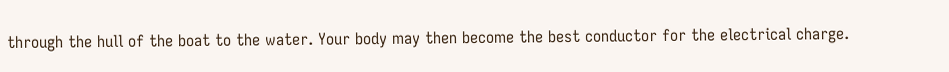through the hull of the boat to the water. Your body may then become the best conductor for the electrical charge.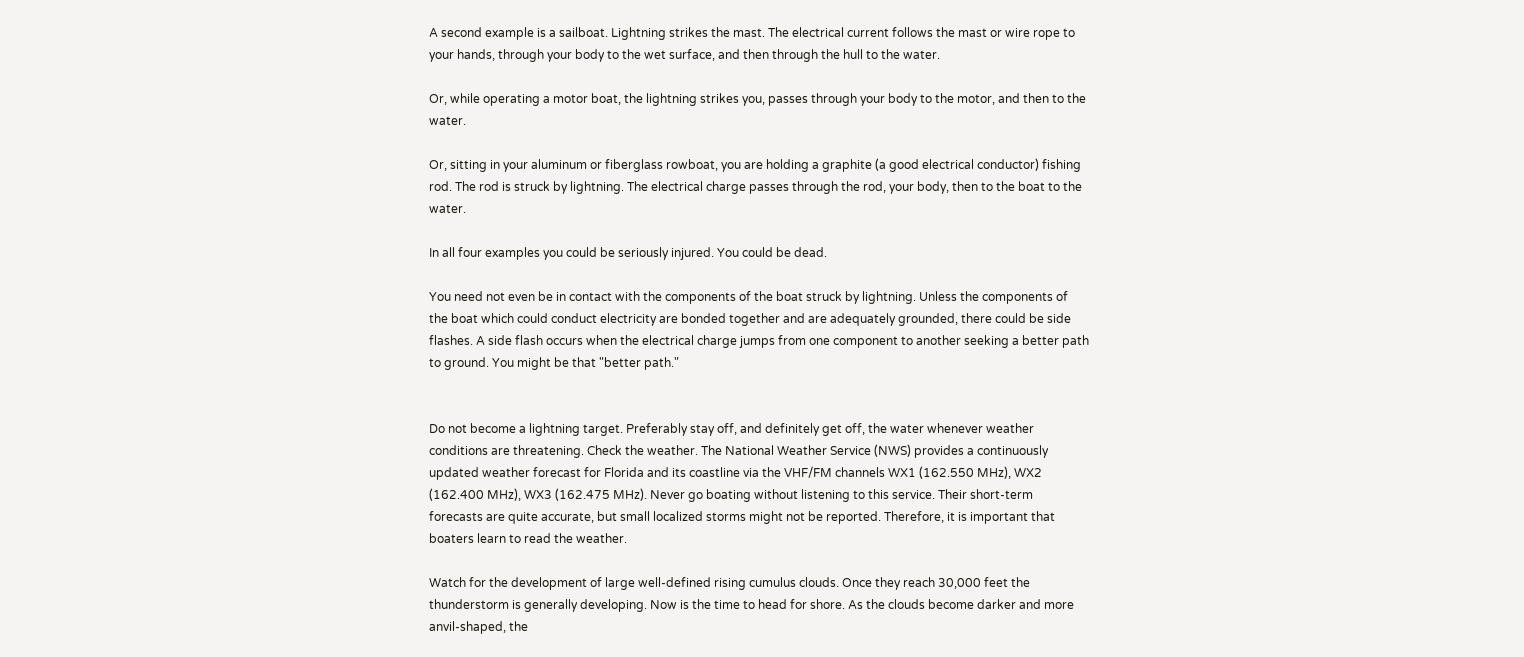A second example is a sailboat. Lightning strikes the mast. The electrical current follows the mast or wire rope to your hands, through your body to the wet surface, and then through the hull to the water.

Or, while operating a motor boat, the lightning strikes you, passes through your body to the motor, and then to the water.

Or, sitting in your aluminum or fiberglass rowboat, you are holding a graphite (a good electrical conductor) fishing rod. The rod is struck by lightning. The electrical charge passes through the rod, your body, then to the boat to the water.

In all four examples you could be seriously injured. You could be dead.

You need not even be in contact with the components of the boat struck by lightning. Unless the components of the boat which could conduct electricity are bonded together and are adequately grounded, there could be side flashes. A side flash occurs when the electrical charge jumps from one component to another seeking a better path to ground. You might be that "better path."


Do not become a lightning target. Preferably stay off, and definitely get off, the water whenever weather conditions are threatening. Check the weather. The National Weather Service (NWS) provides a continuously updated weather forecast for Florida and its coastline via the VHF/FM channels WX1 (162.550 MHz), WX2 (162.400 MHz), WX3 (162.475 MHz). Never go boating without listening to this service. Their short-term forecasts are quite accurate, but small localized storms might not be reported. Therefore, it is important that boaters learn to read the weather.

Watch for the development of large well-defined rising cumulus clouds. Once they reach 30,000 feet the thunderstorm is generally developing. Now is the time to head for shore. As the clouds become darker and more anvil-shaped, the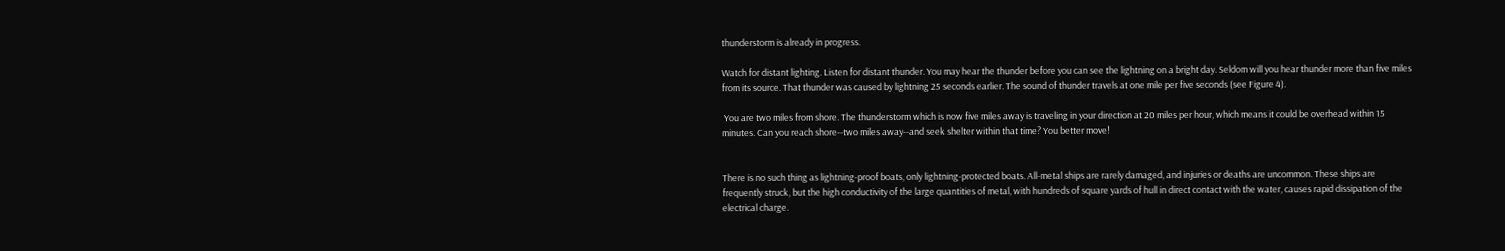thunderstorm is already in progress.

Watch for distant lighting. Listen for distant thunder. You may hear the thunder before you can see the lightning on a bright day. Seldom will you hear thunder more than five miles from its source. That thunder was caused by lightning 25 seconds earlier. The sound of thunder travels at one mile per five seconds (see Figure 4).

 You are two miles from shore. The thunderstorm which is now five miles away is traveling in your direction at 20 miles per hour, which means it could be overhead within 15 minutes. Can you reach shore--two miles away--and seek shelter within that time? You better move!


There is no such thing as lightning-proof boats, only lightning-protected boats. All-metal ships are rarely damaged, and injuries or deaths are uncommon. These ships are frequently struck, but the high conductivity of the large quantities of metal, with hundreds of square yards of hull in direct contact with the water, causes rapid dissipation of the electrical charge.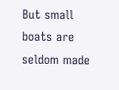But small boats are seldom made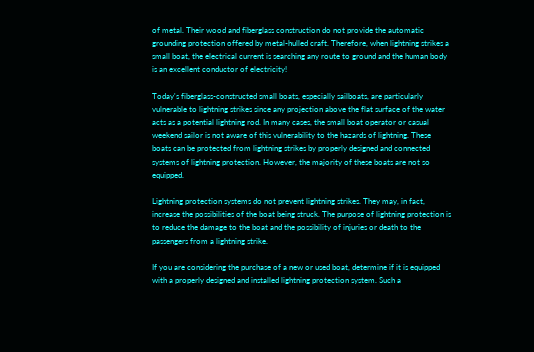of metal. Their wood and fiberglass construction do not provide the automatic grounding protection offered by metal-hulled craft. Therefore, when lightning strikes a small boat, the electrical current is searching any route to ground and the human body is an excellent conductor of electricity!

Today's fiberglass-constructed small boats, especially sailboats, are particularly vulnerable to lightning strikes since any projection above the flat surface of the water acts as a potential lightning rod. In many cases, the small boat operator or casual weekend sailor is not aware of this vulnerability to the hazards of lightning. These boats can be protected from lightning strikes by properly designed and connected systems of lightning protection. However, the majority of these boats are not so equipped.

Lightning protection systems do not prevent lightning strikes. They may, in fact, increase the possibilities of the boat being struck. The purpose of lightning protection is to reduce the damage to the boat and the possibility of injuries or death to the passengers from a lightning strike.

If you are considering the purchase of a new or used boat, determine if it is equipped with a properly designed and installed lightning protection system. Such a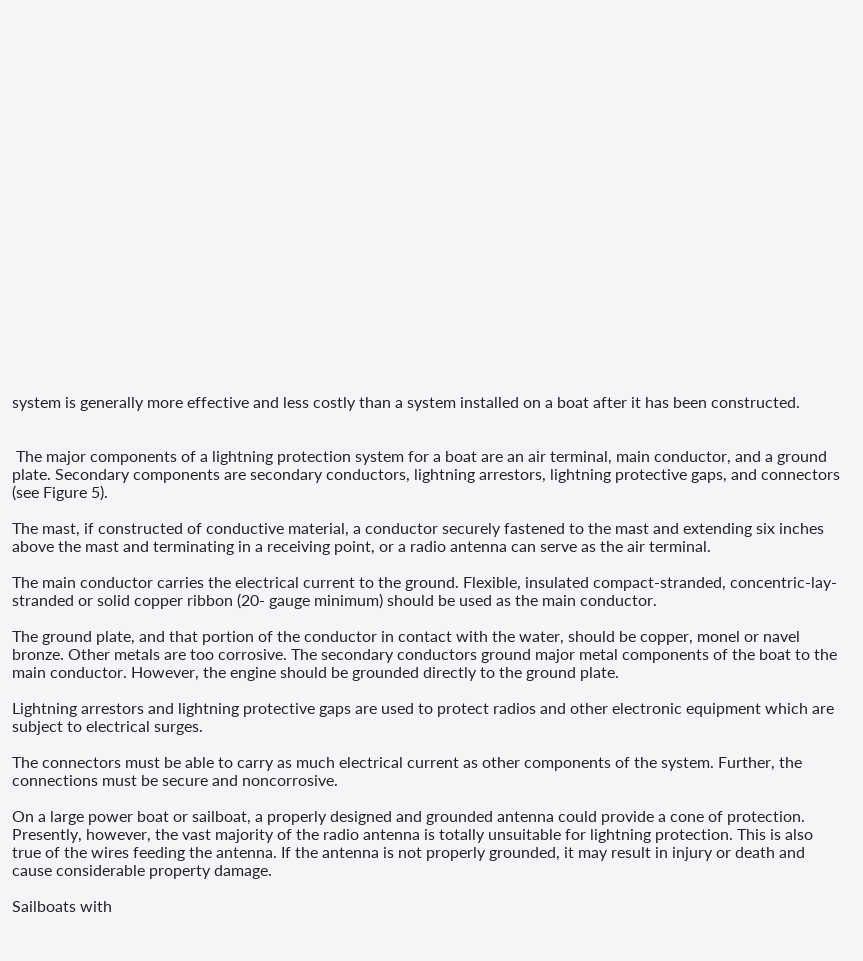system is generally more effective and less costly than a system installed on a boat after it has been constructed.


 The major components of a lightning protection system for a boat are an air terminal, main conductor, and a ground plate. Secondary components are secondary conductors, lightning arrestors, lightning protective gaps, and connectors (see Figure 5).

The mast, if constructed of conductive material, a conductor securely fastened to the mast and extending six inches above the mast and terminating in a receiving point, or a radio antenna can serve as the air terminal.

The main conductor carries the electrical current to the ground. Flexible, insulated compact-stranded, concentric-lay-stranded or solid copper ribbon (20- gauge minimum) should be used as the main conductor.

The ground plate, and that portion of the conductor in contact with the water, should be copper, monel or navel bronze. Other metals are too corrosive. The secondary conductors ground major metal components of the boat to the main conductor. However, the engine should be grounded directly to the ground plate.

Lightning arrestors and lightning protective gaps are used to protect radios and other electronic equipment which are subject to electrical surges.

The connectors must be able to carry as much electrical current as other components of the system. Further, the connections must be secure and noncorrosive.

On a large power boat or sailboat, a properly designed and grounded antenna could provide a cone of protection. Presently, however, the vast majority of the radio antenna is totally unsuitable for lightning protection. This is also true of the wires feeding the antenna. If the antenna is not properly grounded, it may result in injury or death and cause considerable property damage.

Sailboats with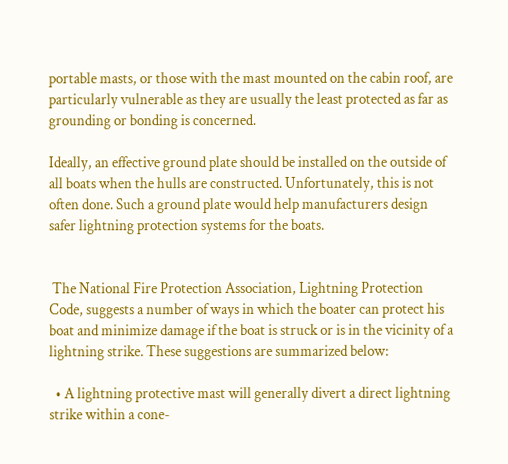portable masts, or those with the mast mounted on the cabin roof, are particularly vulnerable as they are usually the least protected as far as grounding or bonding is concerned.

Ideally, an effective ground plate should be installed on the outside of all boats when the hulls are constructed. Unfortunately, this is not often done. Such a ground plate would help manufacturers design safer lightning protection systems for the boats.


 The National Fire Protection Association, Lightning Protection Code, suggests a number of ways in which the boater can protect his boat and minimize damage if the boat is struck or is in the vicinity of a lightning strike. These suggestions are summarized below:

  • A lightning protective mast will generally divert a direct lightning strike within a cone-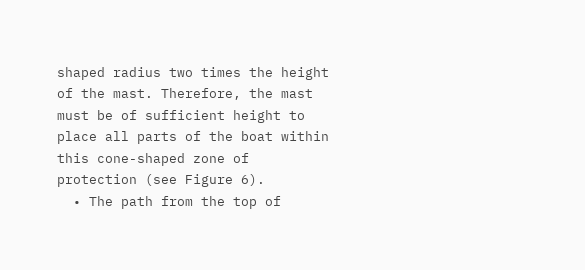shaped radius two times the height of the mast. Therefore, the mast must be of sufficient height to place all parts of the boat within this cone-shaped zone of protection (see Figure 6).
  • The path from the top of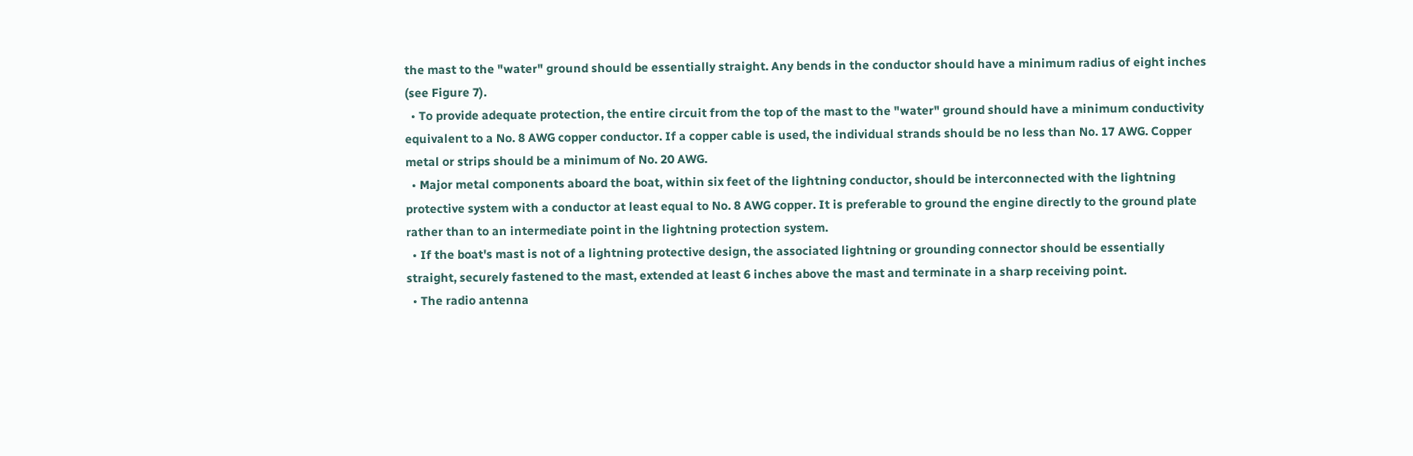the mast to the "water" ground should be essentially straight. Any bends in the conductor should have a minimum radius of eight inches (see Figure 7).
  • To provide adequate protection, the entire circuit from the top of the mast to the "water" ground should have a minimum conductivity equivalent to a No. 8 AWG copper conductor. If a copper cable is used, the individual strands should be no less than No. 17 AWG. Copper metal or strips should be a minimum of No. 20 AWG.
  • Major metal components aboard the boat, within six feet of the lightning conductor, should be interconnected with the lightning protective system with a conductor at least equal to No. 8 AWG copper. It is preferable to ground the engine directly to the ground plate rather than to an intermediate point in the lightning protection system.
  • If the boat's mast is not of a lightning protective design, the associated lightning or grounding connector should be essentially straight, securely fastened to the mast, extended at least 6 inches above the mast and terminate in a sharp receiving point.
  • The radio antenna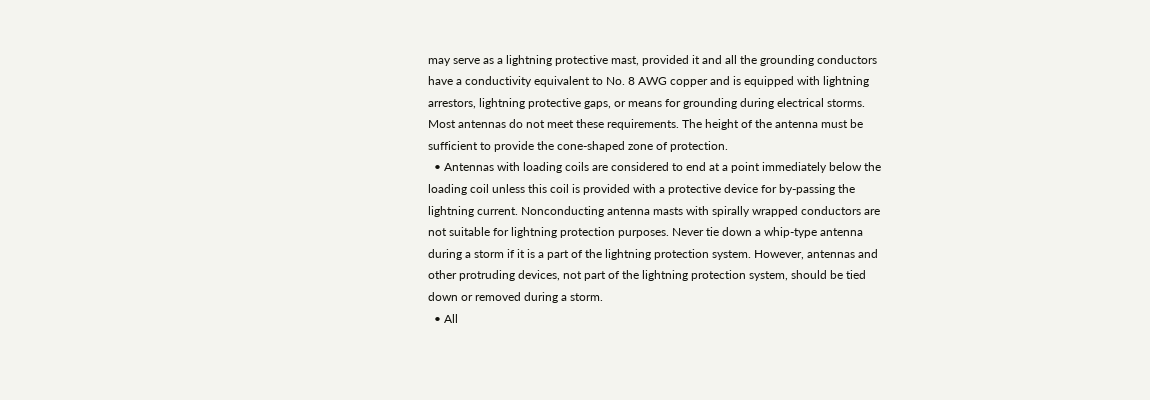may serve as a lightning protective mast, provided it and all the grounding conductors have a conductivity equivalent to No. 8 AWG copper and is equipped with lightning arrestors, lightning protective gaps, or means for grounding during electrical storms. Most antennas do not meet these requirements. The height of the antenna must be sufficient to provide the cone-shaped zone of protection.
  • Antennas with loading coils are considered to end at a point immediately below the loading coil unless this coil is provided with a protective device for by-passing the lightning current. Nonconducting antenna masts with spirally wrapped conductors are not suitable for lightning protection purposes. Never tie down a whip-type antenna during a storm if it is a part of the lightning protection system. However, antennas and other protruding devices, not part of the lightning protection system, should be tied down or removed during a storm.
  • All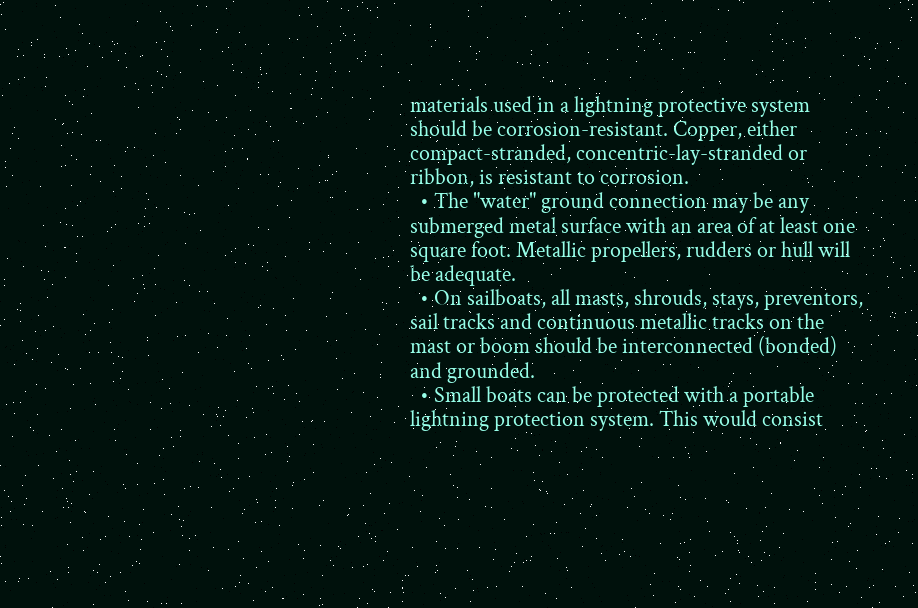materials used in a lightning protective system should be corrosion-resistant. Copper, either compact-stranded, concentric-lay-stranded or ribbon, is resistant to corrosion.
  • The "water" ground connection may be any submerged metal surface with an area of at least one square foot. Metallic propellers, rudders or hull will be adequate.
  • On sailboats, all masts, shrouds, stays, preventors, sail tracks and continuous metallic tracks on the mast or boom should be interconnected (bonded) and grounded.
  • Small boats can be protected with a portable lightning protection system. This would consist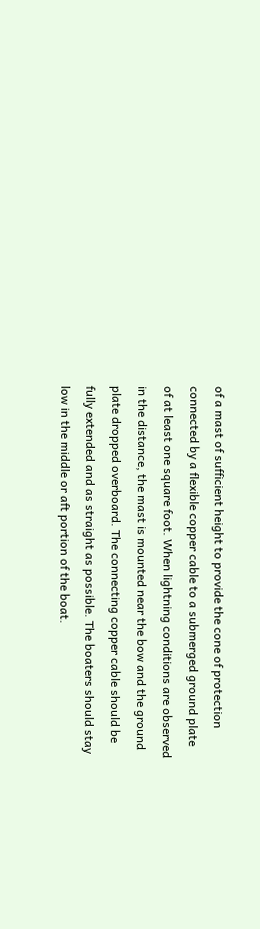of a mast of sufficient height to provide the cone of protection connected by a flexible copper cable to a submerged ground plate of at least one square foot. When lightning conditions are observed in the distance, the mast is mounted near the bow and the ground plate dropped overboard. The connecting copper cable should be fully extended and as straight as possible. The boaters should stay low in the middle or aft portion of the boat.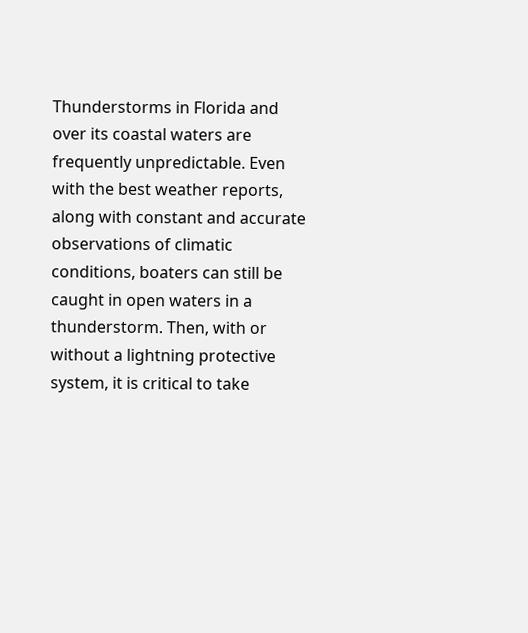Thunderstorms in Florida and over its coastal waters are frequently unpredictable. Even with the best weather reports, along with constant and accurate observations of climatic conditions, boaters can still be caught in open waters in a thunderstorm. Then, with or without a lightning protective system, it is critical to take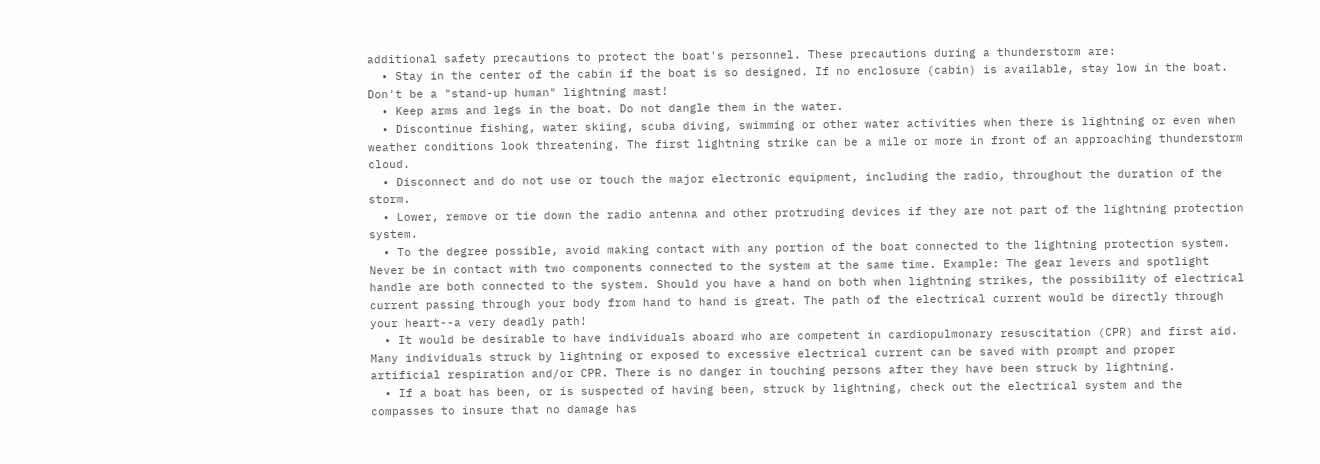additional safety precautions to protect the boat's personnel. These precautions during a thunderstorm are:
  • Stay in the center of the cabin if the boat is so designed. If no enclosure (cabin) is available, stay low in the boat. Don't be a "stand-up human" lightning mast!
  • Keep arms and legs in the boat. Do not dangle them in the water.
  • Discontinue fishing, water skiing, scuba diving, swimming or other water activities when there is lightning or even when weather conditions look threatening. The first lightning strike can be a mile or more in front of an approaching thunderstorm cloud.
  • Disconnect and do not use or touch the major electronic equipment, including the radio, throughout the duration of the storm.
  • Lower, remove or tie down the radio antenna and other protruding devices if they are not part of the lightning protection system.
  • To the degree possible, avoid making contact with any portion of the boat connected to the lightning protection system. Never be in contact with two components connected to the system at the same time. Example: The gear levers and spotlight handle are both connected to the system. Should you have a hand on both when lightning strikes, the possibility of electrical current passing through your body from hand to hand is great. The path of the electrical current would be directly through your heart--a very deadly path!
  • It would be desirable to have individuals aboard who are competent in cardiopulmonary resuscitation (CPR) and first aid. Many individuals struck by lightning or exposed to excessive electrical current can be saved with prompt and proper artificial respiration and/or CPR. There is no danger in touching persons after they have been struck by lightning.
  • If a boat has been, or is suspected of having been, struck by lightning, check out the electrical system and the compasses to insure that no damage has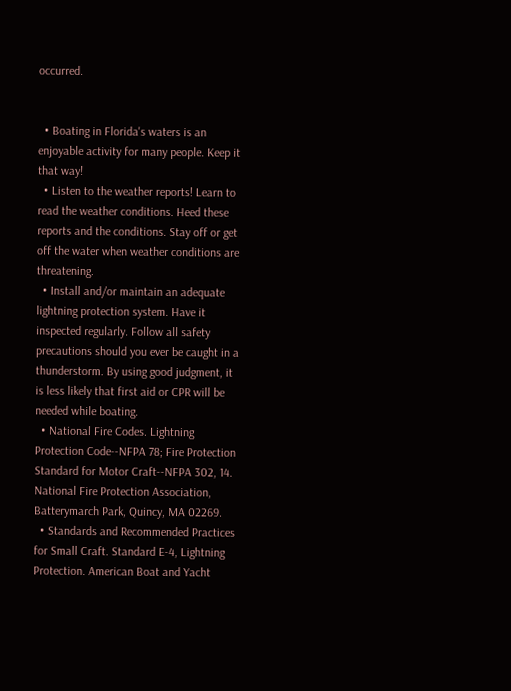occurred.


  • Boating in Florida's waters is an enjoyable activity for many people. Keep it that way!
  • Listen to the weather reports! Learn to read the weather conditions. Heed these reports and the conditions. Stay off or get off the water when weather conditions are threatening.
  • Install and/or maintain an adequate lightning protection system. Have it inspected regularly. Follow all safety precautions should you ever be caught in a thunderstorm. By using good judgment, it is less likely that first aid or CPR will be needed while boating.
  • National Fire Codes. Lightning Protection Code--NFPA 78; Fire Protection Standard for Motor Craft--NFPA 302, 14. National Fire Protection Association, Batterymarch Park, Quincy, MA 02269.
  • Standards and Recommended Practices for Small Craft. Standard E-4, Lightning Protection. American Boat and Yacht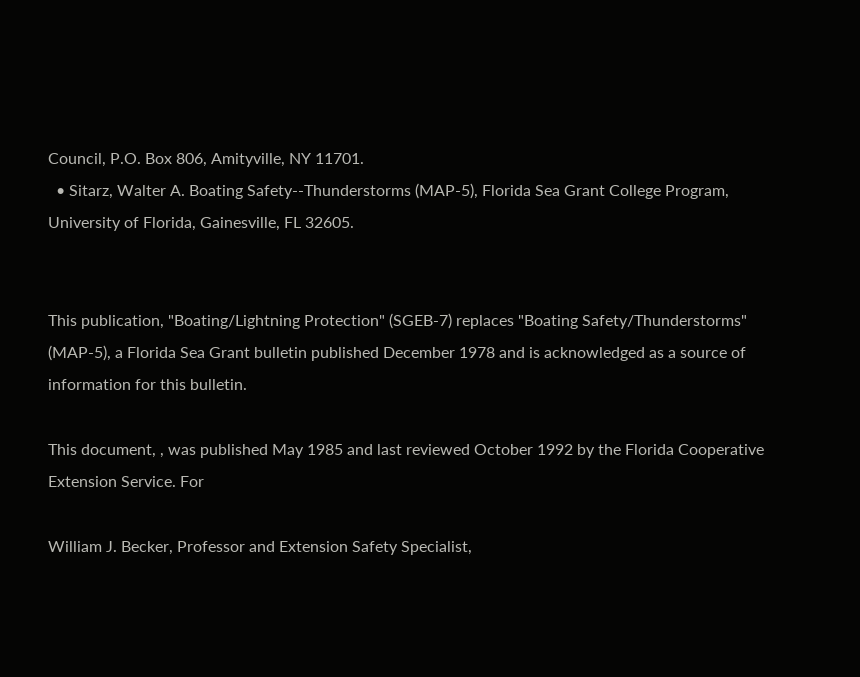Council, P.O. Box 806, Amityville, NY 11701.
  • Sitarz, Walter A. Boating Safety--Thunderstorms (MAP-5), Florida Sea Grant College Program, University of Florida, Gainesville, FL 32605.


This publication, "Boating/Lightning Protection" (SGEB-7) replaces "Boating Safety/Thunderstorms" (MAP-5), a Florida Sea Grant bulletin published December 1978 and is acknowledged as a source of information for this bulletin.

This document, , was published May 1985 and last reviewed October 1992 by the Florida Cooperative Extension Service. For

William J. Becker, Professor and Extension Safety Specialist,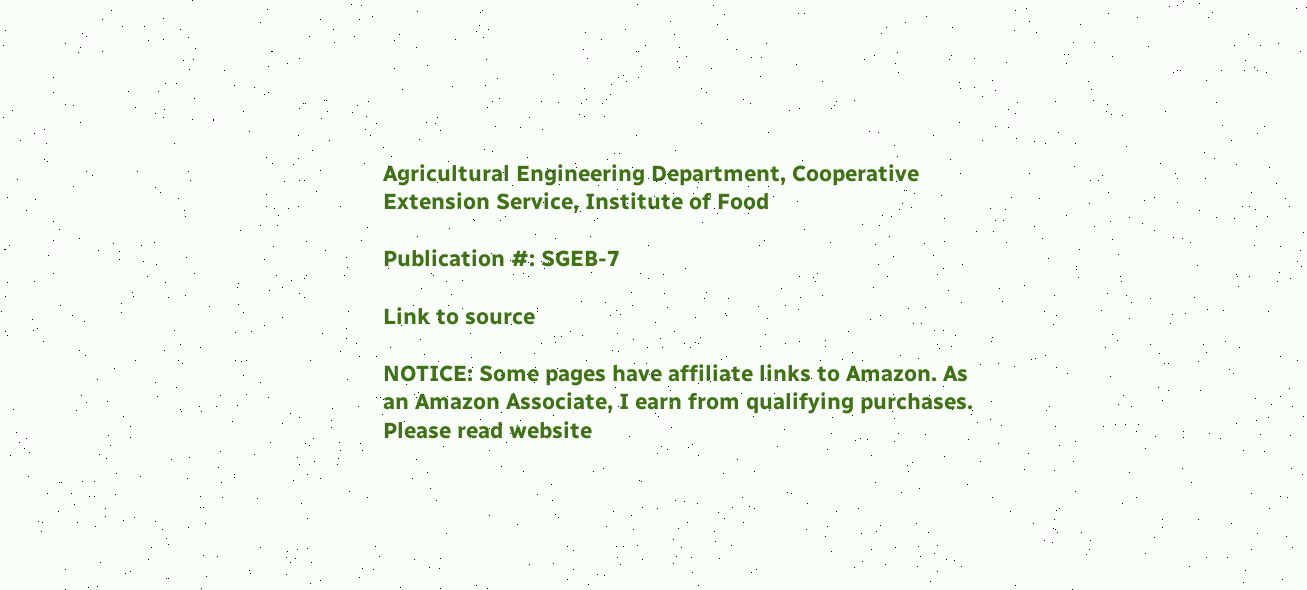Agricultural Engineering Department, Cooperative Extension Service, Institute of Food

Publication #: SGEB-7

Link to source

NOTICE: Some pages have affiliate links to Amazon. As an Amazon Associate, I earn from qualifying purchases. Please read website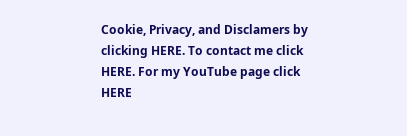Cookie, Privacy, and Disclamers by clicking HERE. To contact me click HERE. For my YouTube page click HERE